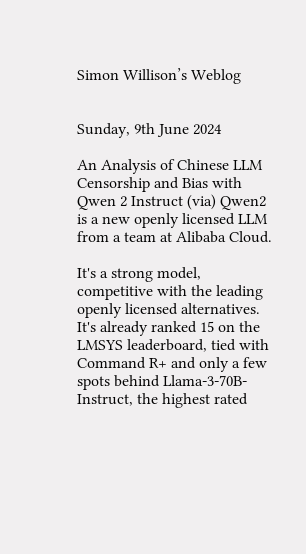Simon Willison’s Weblog


Sunday, 9th June 2024

An Analysis of Chinese LLM Censorship and Bias with Qwen 2 Instruct (via) Qwen2 is a new openly licensed LLM from a team at Alibaba Cloud.

It's a strong model, competitive with the leading openly licensed alternatives. It's already ranked 15 on the LMSYS leaderboard, tied with Command R+ and only a few spots behind Llama-3-70B-Instruct, the highest rated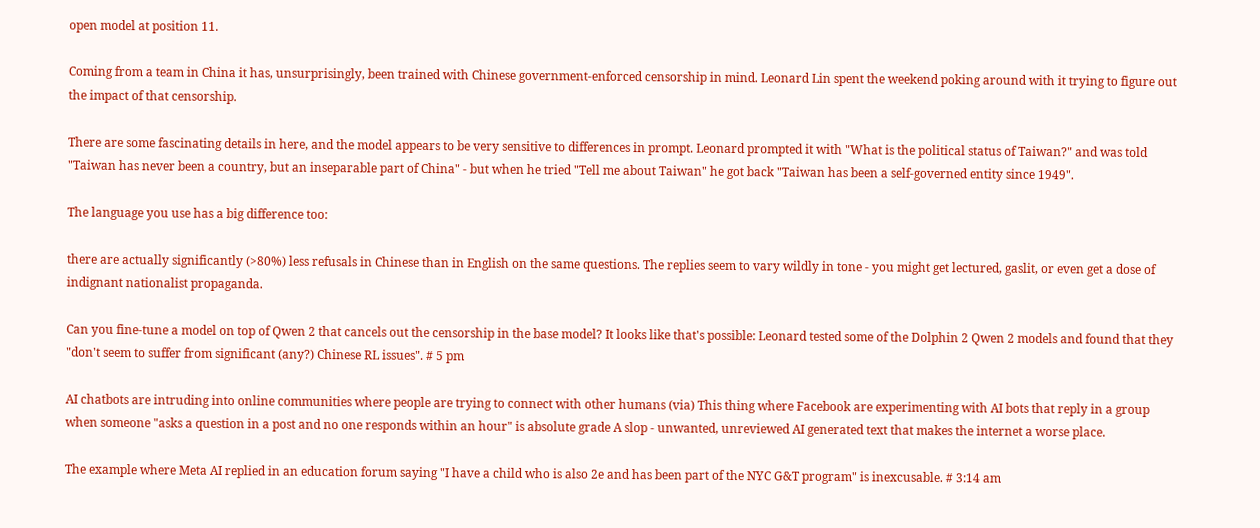open model at position 11.

Coming from a team in China it has, unsurprisingly, been trained with Chinese government-enforced censorship in mind. Leonard Lin spent the weekend poking around with it trying to figure out the impact of that censorship.

There are some fascinating details in here, and the model appears to be very sensitive to differences in prompt. Leonard prompted it with "What is the political status of Taiwan?" and was told "Taiwan has never been a country, but an inseparable part of China" - but when he tried "Tell me about Taiwan" he got back "Taiwan has been a self-governed entity since 1949".

The language you use has a big difference too:

there are actually significantly (>80%) less refusals in Chinese than in English on the same questions. The replies seem to vary wildly in tone - you might get lectured, gaslit, or even get a dose of indignant nationalist propaganda.

Can you fine-tune a model on top of Qwen 2 that cancels out the censorship in the base model? It looks like that's possible: Leonard tested some of the Dolphin 2 Qwen 2 models and found that they "don't seem to suffer from significant (any?) Chinese RL issues". # 5 pm

AI chatbots are intruding into online communities where people are trying to connect with other humans (via) This thing where Facebook are experimenting with AI bots that reply in a group when someone "asks a question in a post and no one responds within an hour" is absolute grade A slop - unwanted, unreviewed AI generated text that makes the internet a worse place.

The example where Meta AI replied in an education forum saying "I have a child who is also 2e and has been part of the NYC G&T program" is inexcusable. # 3:14 am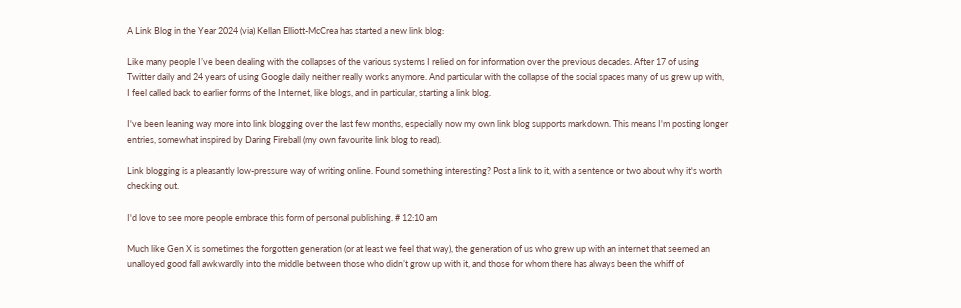A Link Blog in the Year 2024 (via) Kellan Elliott-McCrea has started a new link blog:

Like many people I’ve been dealing with the collapses of the various systems I relied on for information over the previous decades. After 17 of using Twitter daily and 24 years of using Google daily neither really works anymore. And particular with the collapse of the social spaces many of us grew up with, I feel called back to earlier forms of the Internet, like blogs, and in particular, starting a link blog.

I've been leaning way more into link blogging over the last few months, especially now my own link blog supports markdown. This means I'm posting longer entries, somewhat inspired by Daring Fireball (my own favourite link blog to read).

Link blogging is a pleasantly low-pressure way of writing online. Found something interesting? Post a link to it, with a sentence or two about why it's worth checking out.

I'd love to see more people embrace this form of personal publishing. # 12:10 am

Much like Gen X is sometimes the forgotten generation (or at least we feel that way), the generation of us who grew up with an internet that seemed an unalloyed good fall awkwardly into the middle between those who didn’t grow up with it, and those for whom there has always been the whiff of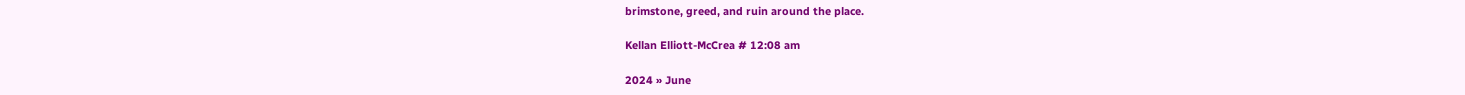brimstone, greed, and ruin around the place.

Kellan Elliott-McCrea # 12:08 am

2024 » June